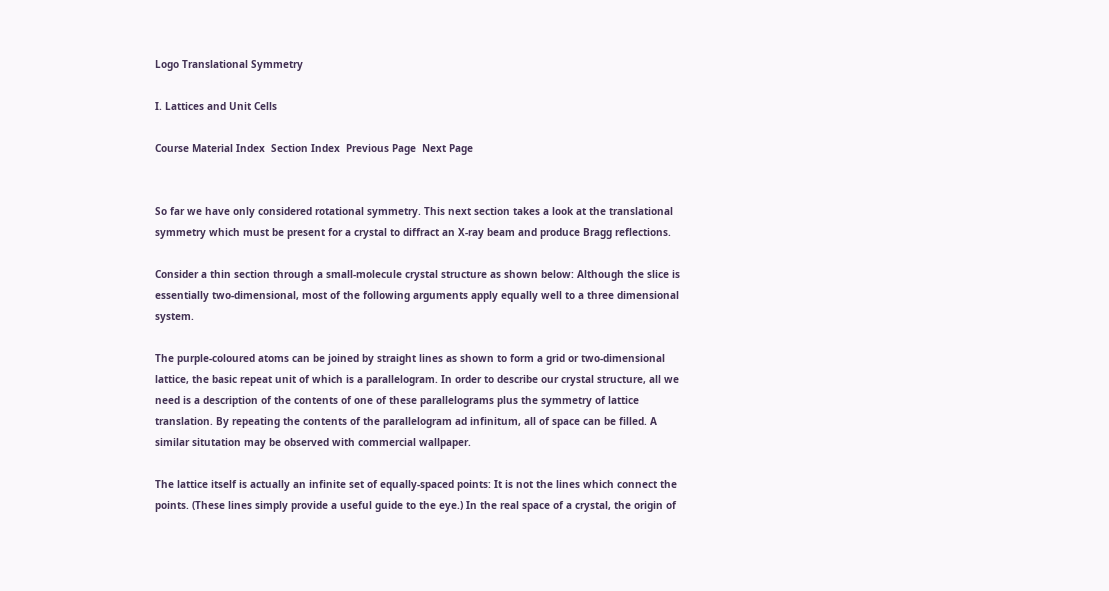Logo Translational Symmetry

I. Lattices and Unit Cells

Course Material Index  Section Index  Previous Page  Next Page


So far we have only considered rotational symmetry. This next section takes a look at the translational symmetry which must be present for a crystal to diffract an X-ray beam and produce Bragg reflections.

Consider a thin section through a small-molecule crystal structure as shown below: Although the slice is essentially two-dimensional, most of the following arguments apply equally well to a three dimensional system.

The purple-coloured atoms can be joined by straight lines as shown to form a grid or two-dimensional lattice, the basic repeat unit of which is a parallelogram. In order to describe our crystal structure, all we need is a description of the contents of one of these parallelograms plus the symmetry of lattice translation. By repeating the contents of the parallelogram ad infinitum, all of space can be filled. A similar situtation may be observed with commercial wallpaper.

The lattice itself is actually an infinite set of equally-spaced points: It is not the lines which connect the points. (These lines simply provide a useful guide to the eye.) In the real space of a crystal, the origin of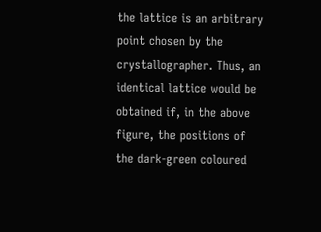the lattice is an arbitrary point chosen by the crystallographer. Thus, an identical lattice would be obtained if, in the above figure, the positions of the dark-green coloured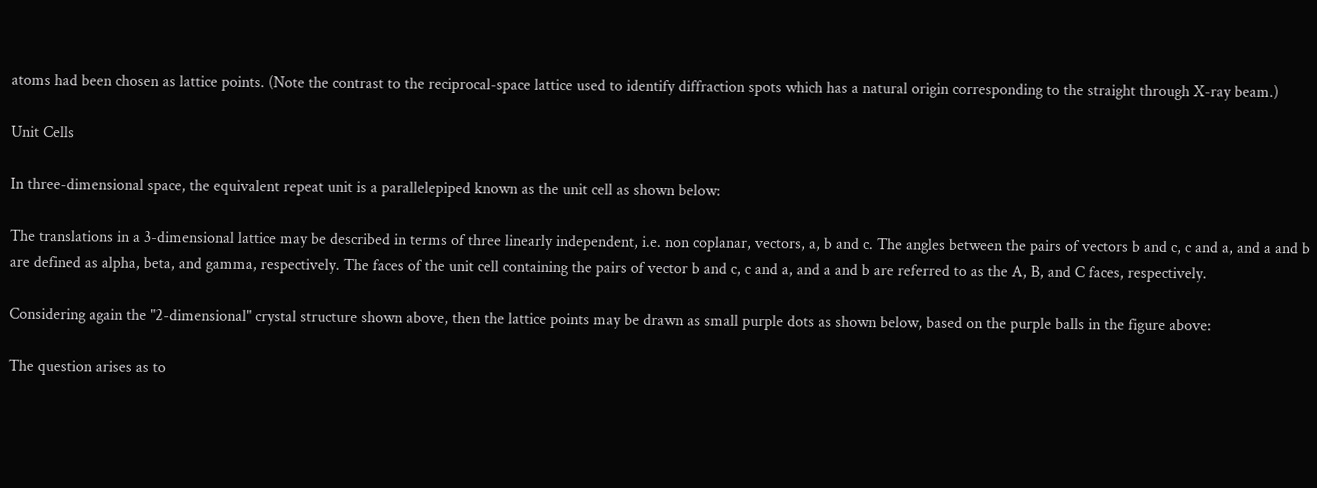atoms had been chosen as lattice points. (Note the contrast to the reciprocal-space lattice used to identify diffraction spots which has a natural origin corresponding to the straight through X-ray beam.)

Unit Cells

In three-dimensional space, the equivalent repeat unit is a parallelepiped known as the unit cell as shown below:

The translations in a 3-dimensional lattice may be described in terms of three linearly independent, i.e. non coplanar, vectors, a, b and c. The angles between the pairs of vectors b and c, c and a, and a and b are defined as alpha, beta, and gamma, respectively. The faces of the unit cell containing the pairs of vector b and c, c and a, and a and b are referred to as the A, B, and C faces, respectively.

Considering again the "2-dimensional" crystal structure shown above, then the lattice points may be drawn as small purple dots as shown below, based on the purple balls in the figure above:

The question arises as to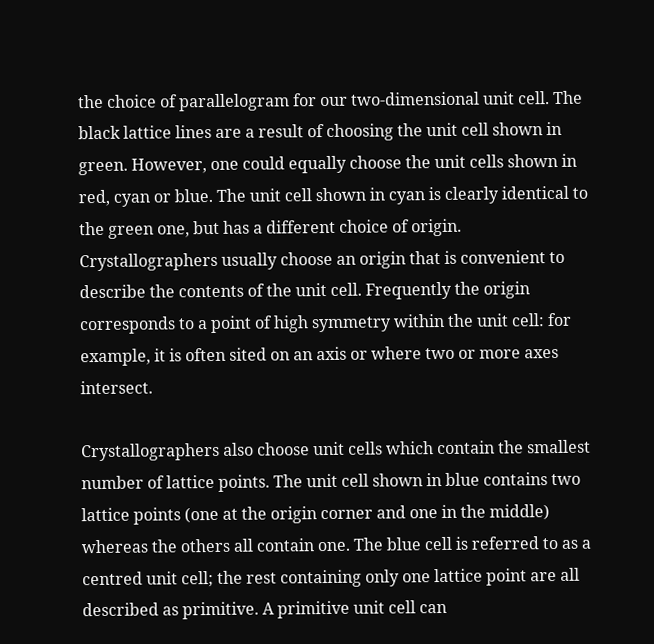the choice of parallelogram for our two-dimensional unit cell. The black lattice lines are a result of choosing the unit cell shown in green. However, one could equally choose the unit cells shown in red, cyan or blue. The unit cell shown in cyan is clearly identical to the green one, but has a different choice of origin. Crystallographers usually choose an origin that is convenient to describe the contents of the unit cell. Frequently the origin corresponds to a point of high symmetry within the unit cell: for example, it is often sited on an axis or where two or more axes intersect.

Crystallographers also choose unit cells which contain the smallest number of lattice points. The unit cell shown in blue contains two lattice points (one at the origin corner and one in the middle) whereas the others all contain one. The blue cell is referred to as a centred unit cell; the rest containing only one lattice point are all described as primitive. A primitive unit cell can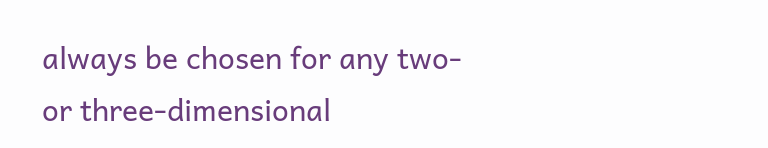always be chosen for any two- or three-dimensional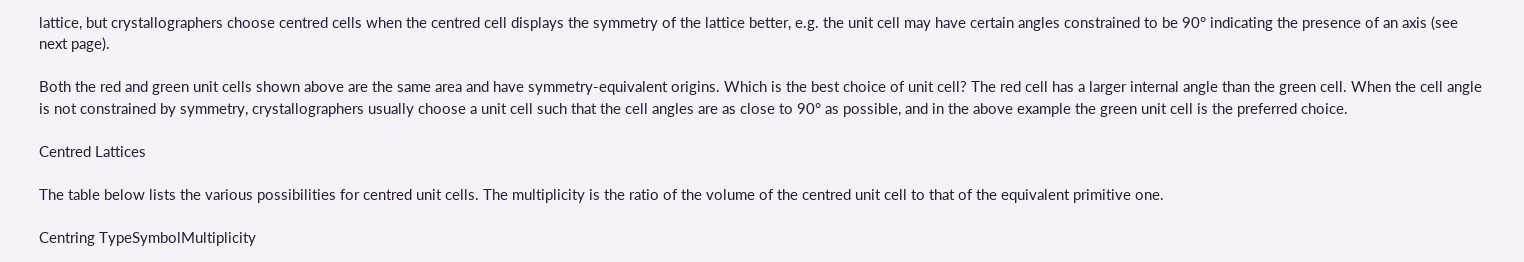lattice, but crystallographers choose centred cells when the centred cell displays the symmetry of the lattice better, e.g. the unit cell may have certain angles constrained to be 90° indicating the presence of an axis (see next page).

Both the red and green unit cells shown above are the same area and have symmetry-equivalent origins. Which is the best choice of unit cell? The red cell has a larger internal angle than the green cell. When the cell angle is not constrained by symmetry, crystallographers usually choose a unit cell such that the cell angles are as close to 90° as possible, and in the above example the green unit cell is the preferred choice.

Centred Lattices

The table below lists the various possibilities for centred unit cells. The multiplicity is the ratio of the volume of the centred unit cell to that of the equivalent primitive one.

Centring TypeSymbolMultiplicity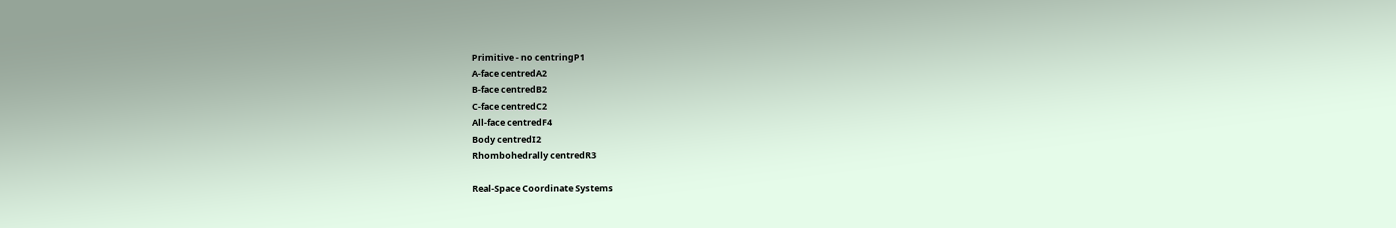Primitive - no centringP1
A-face centredA2
B-face centredB2
C-face centredC2
All-face centredF4
Body centredI2
Rhombohedrally centredR3

Real-Space Coordinate Systems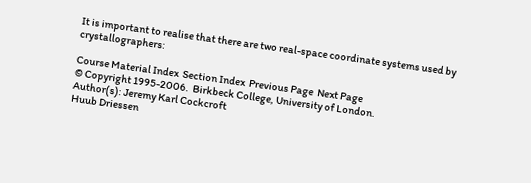It is important to realise that there are two real-space coordinate systems used by crystallographers:

Course Material Index  Section Index  Previous Page  Next Page
© Copyright 1995-2006.  Birkbeck College, University of London.
Author(s): Jeremy Karl Cockcroft
Huub Driessen